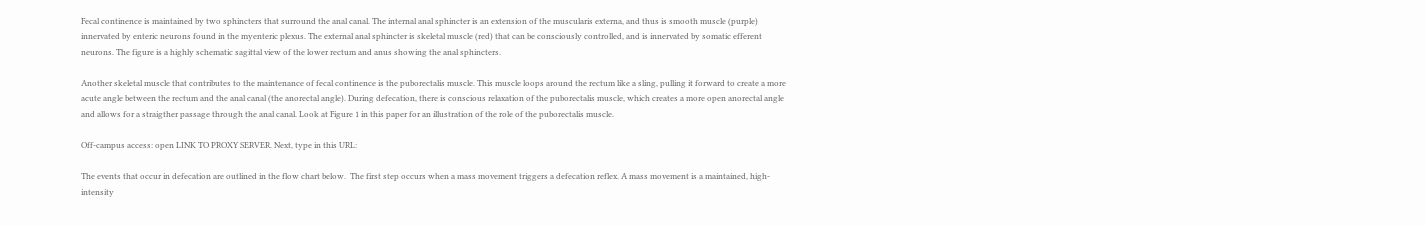Fecal continence is maintained by two sphincters that surround the anal canal. The internal anal sphincter is an extension of the muscularis externa, and thus is smooth muscle (purple) innervated by enteric neurons found in the myenteric plexus. The external anal sphincter is skeletal muscle (red) that can be consciously controlled, and is innervated by somatic efferent neurons. The figure is a highly schematic sagittal view of the lower rectum and anus showing the anal sphincters.

Another skeletal muscle that contributes to the maintenance of fecal continence is the puborectalis muscle. This muscle loops around the rectum like a sling, pulling it forward to create a more acute angle between the rectum and the anal canal (the anorectal angle). During defecation, there is conscious relaxation of the puborectalis muscle, which creates a more open anorectal angle and allows for a straigther passage through the anal canal. Look at Figure 1 in this paper for an illustration of the role of the puborectalis muscle.

Off-campus access: open LINK TO PROXY SERVER. Next, type in this URL:

The events that occur in defecation are outlined in the flow chart below.  The first step occurs when a mass movement triggers a defecation reflex. A mass movement is a maintained, high-intensity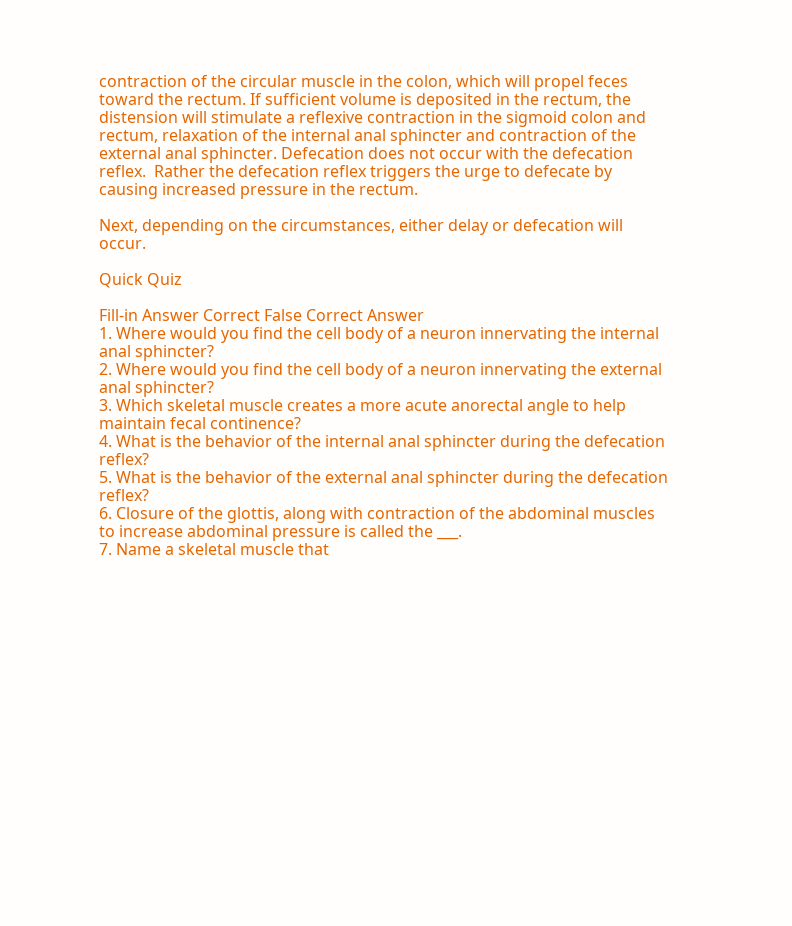contraction of the circular muscle in the colon, which will propel feces toward the rectum. If sufficient volume is deposited in the rectum, the distension will stimulate a reflexive contraction in the sigmoid colon and rectum, relaxation of the internal anal sphincter and contraction of the external anal sphincter. Defecation does not occur with the defecation reflex.  Rather the defecation reflex triggers the urge to defecate by causing increased pressure in the rectum.

Next, depending on the circumstances, either delay or defecation will occur.

Quick Quiz

Fill-in Answer Correct False Correct Answer
1. Where would you find the cell body of a neuron innervating the internal anal sphincter?
2. Where would you find the cell body of a neuron innervating the external anal sphincter?
3. Which skeletal muscle creates a more acute anorectal angle to help maintain fecal continence?
4. What is the behavior of the internal anal sphincter during the defecation reflex?
5. What is the behavior of the external anal sphincter during the defecation reflex?
6. Closure of the glottis, along with contraction of the abdominal muscles to increase abdominal pressure is called the ___.
7. Name a skeletal muscle that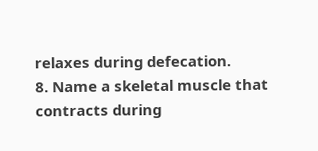relaxes during defecation.
8. Name a skeletal muscle that contracts during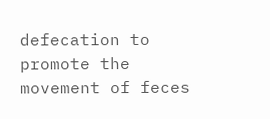defecation to promote the movement of feces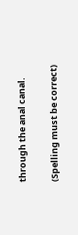through the anal canal.

(Spelling must be correct)